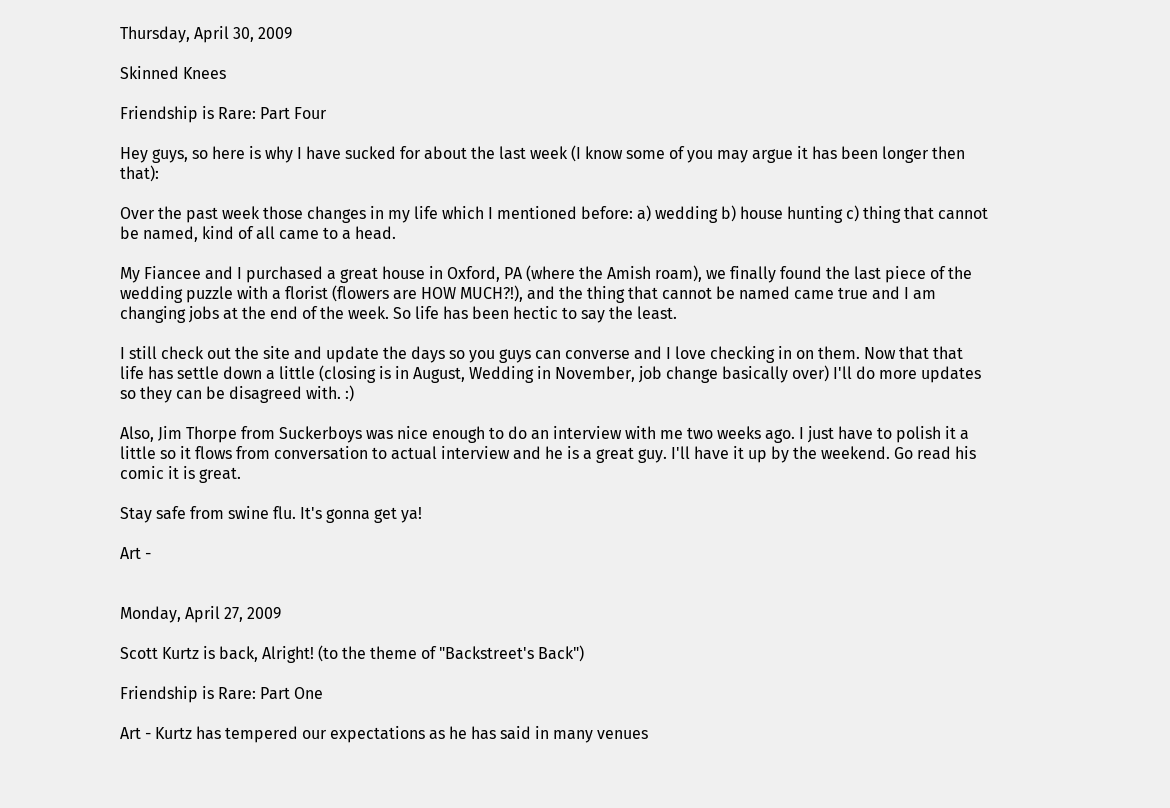Thursday, April 30, 2009

Skinned Knees

Friendship is Rare: Part Four

Hey guys, so here is why I have sucked for about the last week (I know some of you may argue it has been longer then that):

Over the past week those changes in my life which I mentioned before: a) wedding b) house hunting c) thing that cannot be named, kind of all came to a head.

My Fiancee and I purchased a great house in Oxford, PA (where the Amish roam), we finally found the last piece of the wedding puzzle with a florist (flowers are HOW MUCH?!), and the thing that cannot be named came true and I am changing jobs at the end of the week. So life has been hectic to say the least.

I still check out the site and update the days so you guys can converse and I love checking in on them. Now that that life has settle down a little (closing is in August, Wedding in November, job change basically over) I'll do more updates so they can be disagreed with. :)

Also, Jim Thorpe from Suckerboys was nice enough to do an interview with me two weeks ago. I just have to polish it a little so it flows from conversation to actual interview and he is a great guy. I'll have it up by the weekend. Go read his comic it is great.

Stay safe from swine flu. It's gonna get ya!

Art -


Monday, April 27, 2009

Scott Kurtz is back, Alright! (to the theme of "Backstreet's Back")

Friendship is Rare: Part One

Art - Kurtz has tempered our expectations as he has said in many venues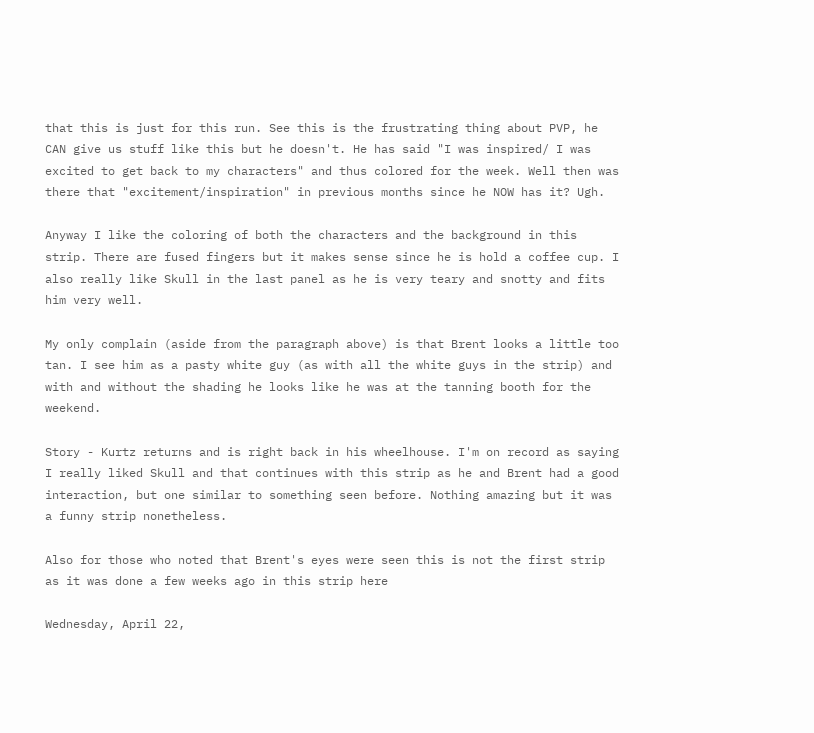that this is just for this run. See this is the frustrating thing about PVP, he CAN give us stuff like this but he doesn't. He has said "I was inspired/ I was excited to get back to my characters" and thus colored for the week. Well then was there that "excitement/inspiration" in previous months since he NOW has it? Ugh.

Anyway I like the coloring of both the characters and the background in this strip. There are fused fingers but it makes sense since he is hold a coffee cup. I also really like Skull in the last panel as he is very teary and snotty and fits him very well.

My only complain (aside from the paragraph above) is that Brent looks a little too tan. I see him as a pasty white guy (as with all the white guys in the strip) and with and without the shading he looks like he was at the tanning booth for the weekend.

Story - Kurtz returns and is right back in his wheelhouse. I'm on record as saying I really liked Skull and that continues with this strip as he and Brent had a good interaction, but one similar to something seen before. Nothing amazing but it was a funny strip nonetheless.

Also for those who noted that Brent's eyes were seen this is not the first strip as it was done a few weeks ago in this strip here

Wednesday, April 22,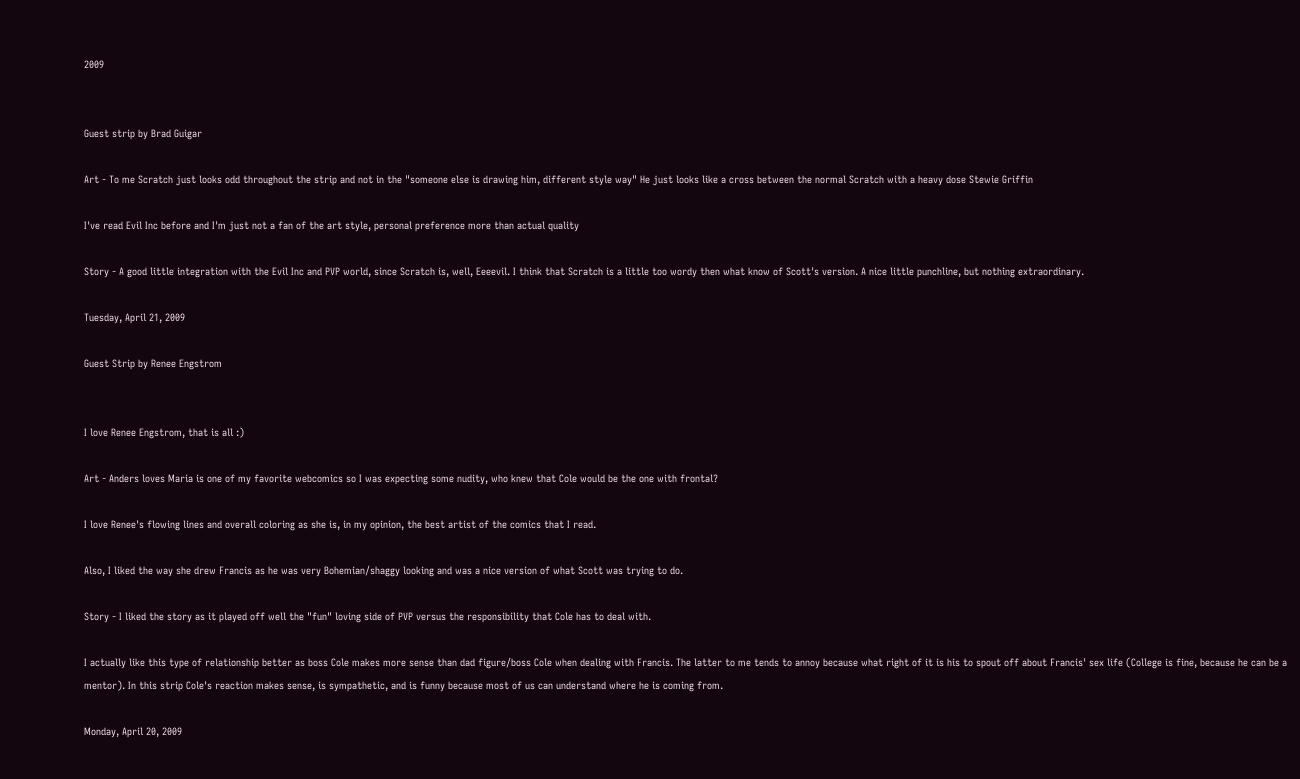2009


Guest strip by Brad Guigar

Art - To me Scratch just looks odd throughout the strip and not in the "someone else is drawing him, different style way" He just looks like a cross between the normal Scratch with a heavy dose Stewie Griffin

I've read Evil Inc before and I'm just not a fan of the art style, personal preference more than actual quality

Story - A good little integration with the Evil Inc and PVP world, since Scratch is, well, Eeeevil. I think that Scratch is a little too wordy then what know of Scott's version. A nice little punchline, but nothing extraordinary.

Tuesday, April 21, 2009

Guest Strip by Renee Engstrom


I love Renee Engstrom, that is all :)

Art - Anders loves Maria is one of my favorite webcomics so I was expecting some nudity, who knew that Cole would be the one with frontal?

I love Renee's flowing lines and overall coloring as she is, in my opinion, the best artist of the comics that I read.

Also, I liked the way she drew Francis as he was very Bohemian/shaggy looking and was a nice version of what Scott was trying to do.

Story - I liked the story as it played off well the "fun" loving side of PVP versus the responsibility that Cole has to deal with.

I actually like this type of relationship better as boss Cole makes more sense than dad figure/boss Cole when dealing with Francis. The latter to me tends to annoy because what right of it is his to spout off about Francis' sex life (College is fine, because he can be a mentor). In this strip Cole's reaction makes sense, is sympathetic, and is funny because most of us can understand where he is coming from.

Monday, April 20, 2009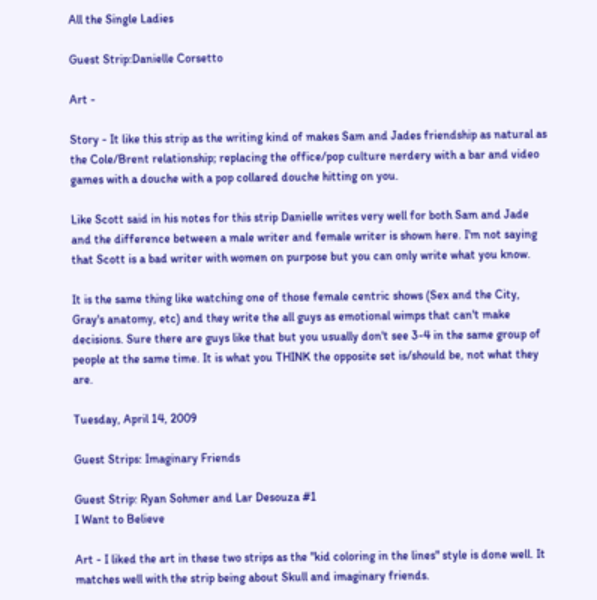All the Single Ladies

Guest Strip:Danielle Corsetto

Art -

Story - It like this strip as the writing kind of makes Sam and Jades friendship as natural as the Cole/Brent relationship; replacing the office/pop culture nerdery with a bar and video games with a douche with a pop collared douche hitting on you.

Like Scott said in his notes for this strip Danielle writes very well for both Sam and Jade and the difference between a male writer and female writer is shown here. I'm not saying that Scott is a bad writer with women on purpose but you can only write what you know.

It is the same thing like watching one of those female centric shows (Sex and the City, Gray's anatomy, etc) and they write the all guys as emotional wimps that can't make decisions. Sure there are guys like that but you usually don't see 3-4 in the same group of people at the same time. It is what you THINK the opposite set is/should be, not what they are.

Tuesday, April 14, 2009

Guest Strips: Imaginary Friends

Guest Strip: Ryan Sohmer and Lar Desouza #1
I Want to Believe

Art - I liked the art in these two strips as the "kid coloring in the lines" style is done well. It matches well with the strip being about Skull and imaginary friends.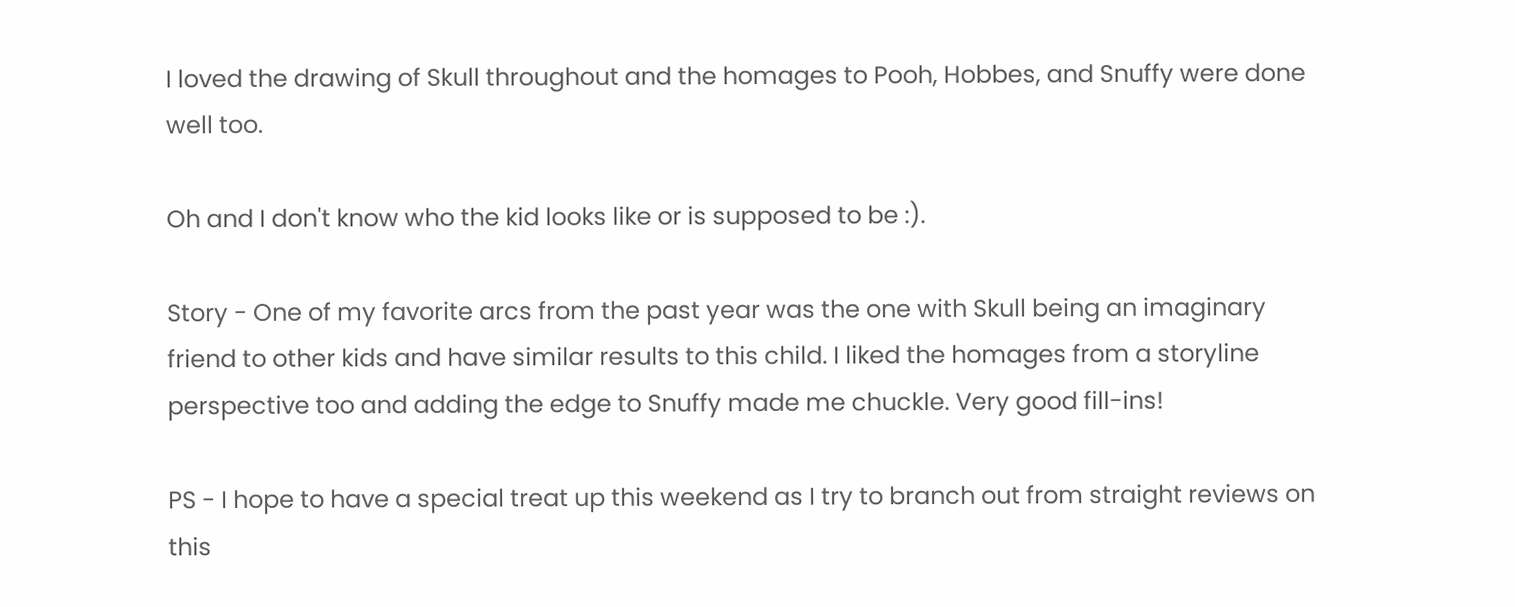I loved the drawing of Skull throughout and the homages to Pooh, Hobbes, and Snuffy were done well too.

Oh and I don't know who the kid looks like or is supposed to be :).

Story - One of my favorite arcs from the past year was the one with Skull being an imaginary friend to other kids and have similar results to this child. I liked the homages from a storyline perspective too and adding the edge to Snuffy made me chuckle. Very good fill-ins!

PS - I hope to have a special treat up this weekend as I try to branch out from straight reviews on this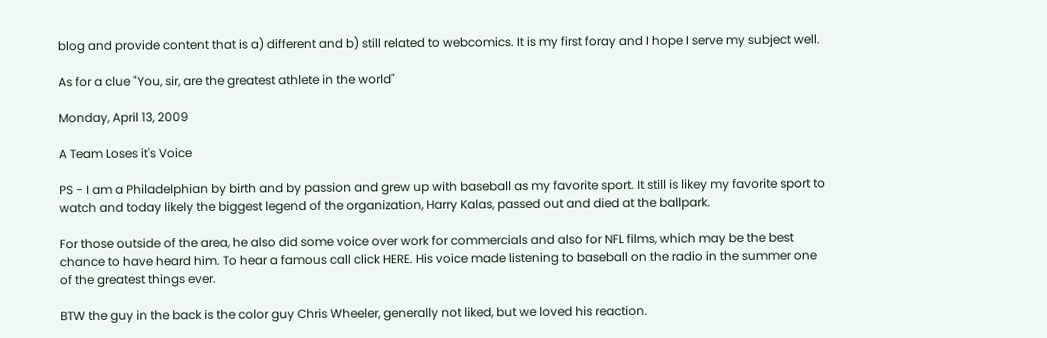blog and provide content that is a) different and b) still related to webcomics. It is my first foray and I hope I serve my subject well.

As for a clue "You, sir, are the greatest athlete in the world"

Monday, April 13, 2009

A Team Loses it's Voice

PS - I am a Philadelphian by birth and by passion and grew up with baseball as my favorite sport. It still is likey my favorite sport to watch and today likely the biggest legend of the organization, Harry Kalas, passed out and died at the ballpark.

For those outside of the area, he also did some voice over work for commercials and also for NFL films, which may be the best chance to have heard him. To hear a famous call click HERE. His voice made listening to baseball on the radio in the summer one of the greatest things ever.

BTW the guy in the back is the color guy Chris Wheeler, generally not liked, but we loved his reaction.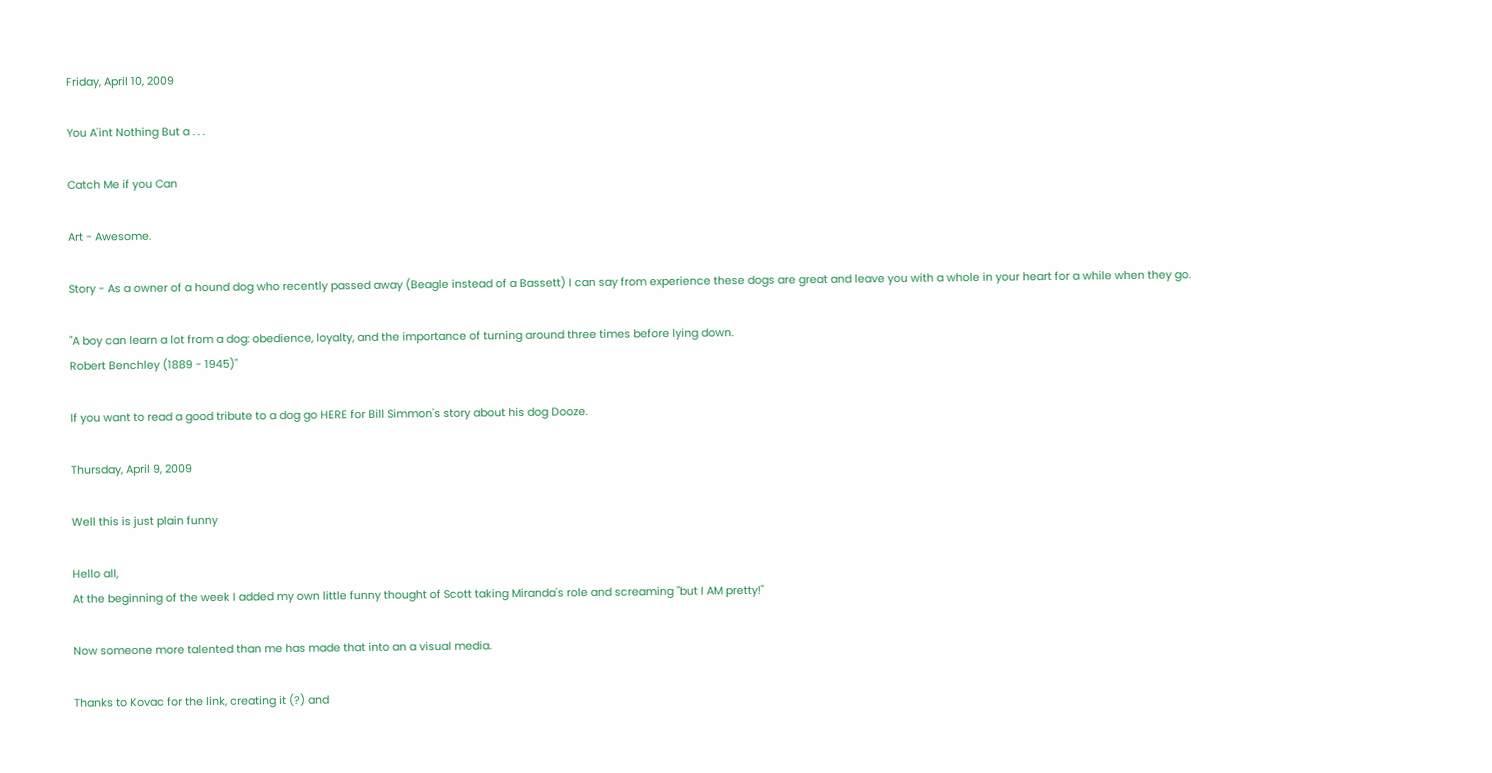Friday, April 10, 2009

You A'int Nothing But a . . .

Catch Me if you Can

Art - Awesome.

Story - As a owner of a hound dog who recently passed away (Beagle instead of a Bassett) I can say from experience these dogs are great and leave you with a whole in your heart for a while when they go.

"A boy can learn a lot from a dog: obedience, loyalty, and the importance of turning around three times before lying down.
Robert Benchley (1889 - 1945)"

If you want to read a good tribute to a dog go HERE for Bill Simmon's story about his dog Dooze.

Thursday, April 9, 2009

Well this is just plain funny

Hello all,
At the beginning of the week I added my own little funny thought of Scott taking Miranda's role and screaming "but I AM pretty!"

Now someone more talented than me has made that into an a visual media.

Thanks to Kovac for the link, creating it (?) and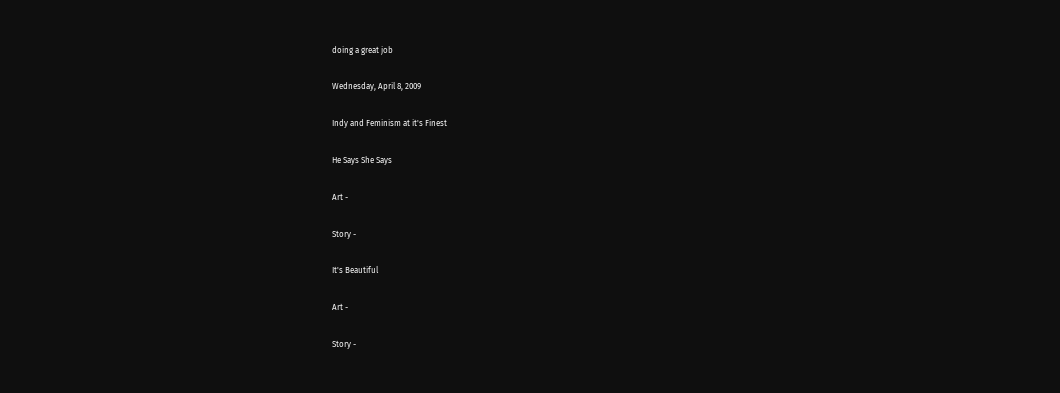doing a great job

Wednesday, April 8, 2009

Indy and Feminism at it's Finest

He Says She Says

Art -

Story -

It's Beautiful

Art -

Story -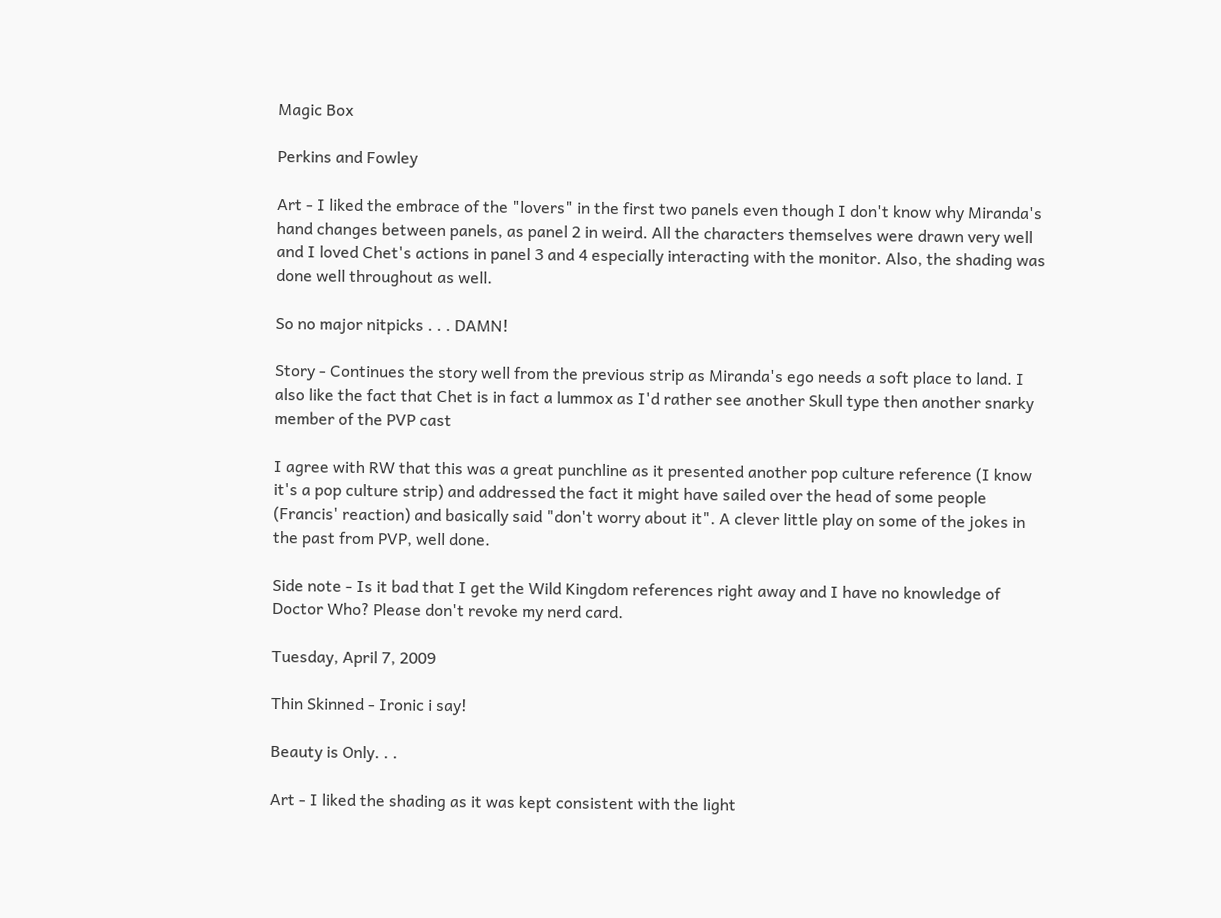Magic Box

Perkins and Fowley

Art - I liked the embrace of the "lovers" in the first two panels even though I don't know why Miranda's hand changes between panels, as panel 2 in weird. All the characters themselves were drawn very well and I loved Chet's actions in panel 3 and 4 especially interacting with the monitor. Also, the shading was done well throughout as well.

So no major nitpicks . . . DAMN!

Story - Continues the story well from the previous strip as Miranda's ego needs a soft place to land. I also like the fact that Chet is in fact a lummox as I'd rather see another Skull type then another snarky member of the PVP cast

I agree with RW that this was a great punchline as it presented another pop culture reference (I know it's a pop culture strip) and addressed the fact it might have sailed over the head of some people (Francis' reaction) and basically said "don't worry about it". A clever little play on some of the jokes in the past from PVP, well done.

Side note - Is it bad that I get the Wild Kingdom references right away and I have no knowledge of Doctor Who? Please don't revoke my nerd card.

Tuesday, April 7, 2009

Thin Skinned - Ironic i say!

Beauty is Only. . .

Art - I liked the shading as it was kept consistent with the light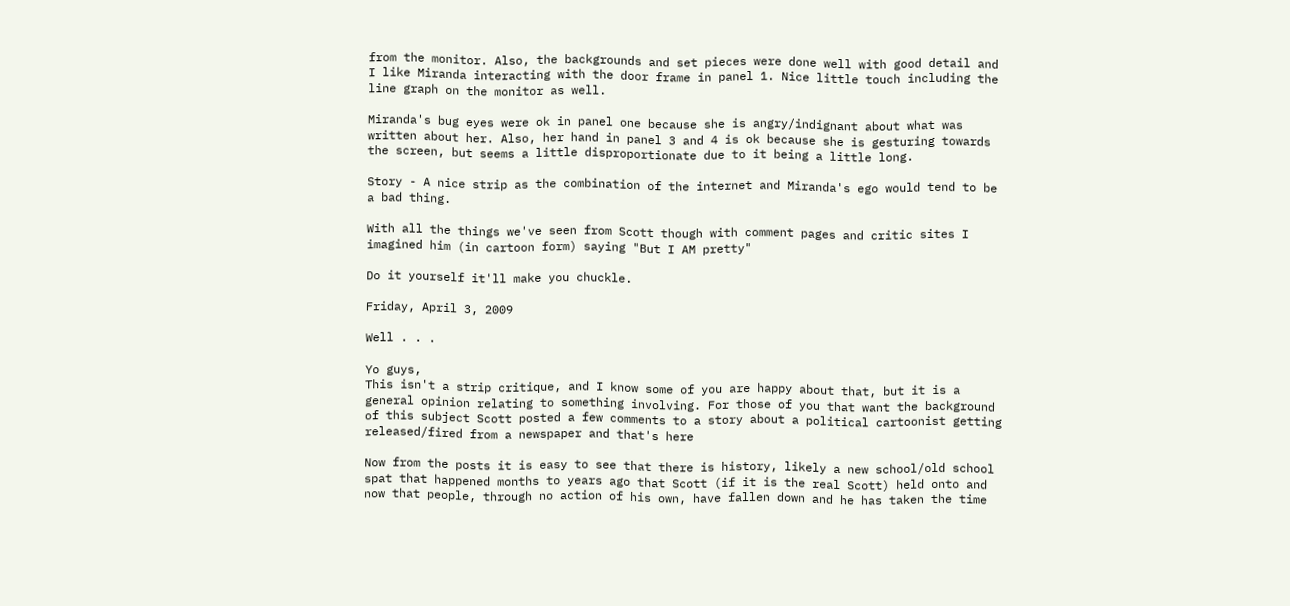from the monitor. Also, the backgrounds and set pieces were done well with good detail and I like Miranda interacting with the door frame in panel 1. Nice little touch including the line graph on the monitor as well.

Miranda's bug eyes were ok in panel one because she is angry/indignant about what was written about her. Also, her hand in panel 3 and 4 is ok because she is gesturing towards the screen, but seems a little disproportionate due to it being a little long.

Story - A nice strip as the combination of the internet and Miranda's ego would tend to be a bad thing.

With all the things we've seen from Scott though with comment pages and critic sites I imagined him (in cartoon form) saying "But I AM pretty"

Do it yourself it'll make you chuckle.

Friday, April 3, 2009

Well . . .

Yo guys,
This isn't a strip critique, and I know some of you are happy about that, but it is a general opinion relating to something involving. For those of you that want the background of this subject Scott posted a few comments to a story about a political cartoonist getting released/fired from a newspaper and that's here

Now from the posts it is easy to see that there is history, likely a new school/old school spat that happened months to years ago that Scott (if it is the real Scott) held onto and now that people, through no action of his own, have fallen down and he has taken the time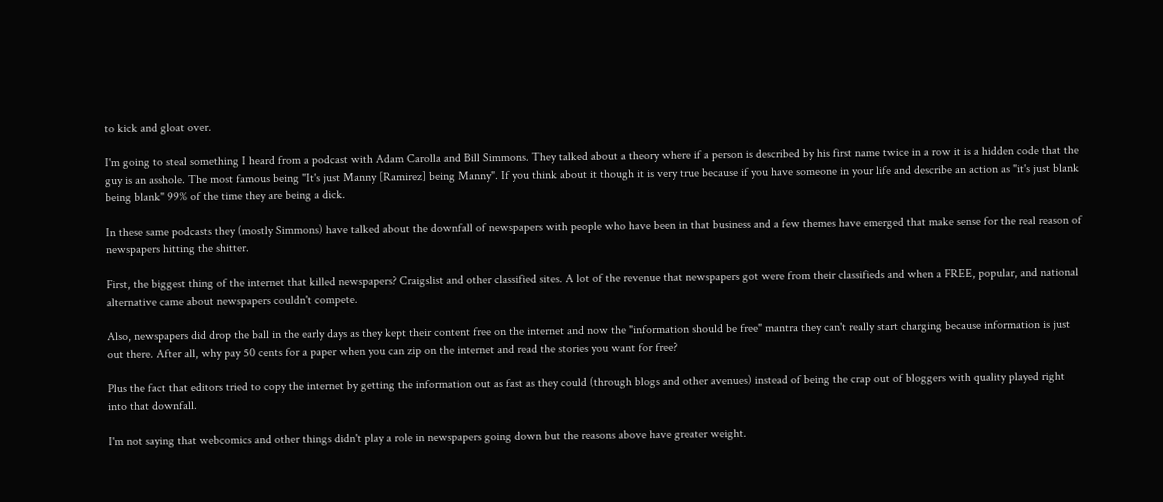to kick and gloat over.

I'm going to steal something I heard from a podcast with Adam Carolla and Bill Simmons. They talked about a theory where if a person is described by his first name twice in a row it is a hidden code that the guy is an asshole. The most famous being "It's just Manny [Ramirez] being Manny". If you think about it though it is very true because if you have someone in your life and describe an action as "it's just blank being blank" 99% of the time they are being a dick.

In these same podcasts they (mostly Simmons) have talked about the downfall of newspapers with people who have been in that business and a few themes have emerged that make sense for the real reason of newspapers hitting the shitter.

First, the biggest thing of the internet that killed newspapers? Craigslist and other classified sites. A lot of the revenue that newspapers got were from their classifieds and when a FREE, popular, and national alternative came about newspapers couldn't compete.

Also, newspapers did drop the ball in the early days as they kept their content free on the internet and now the "information should be free" mantra they can't really start charging because information is just out there. After all, why pay 50 cents for a paper when you can zip on the internet and read the stories you want for free?

Plus the fact that editors tried to copy the internet by getting the information out as fast as they could (through blogs and other avenues) instead of being the crap out of bloggers with quality played right into that downfall.

I'm not saying that webcomics and other things didn't play a role in newspapers going down but the reasons above have greater weight.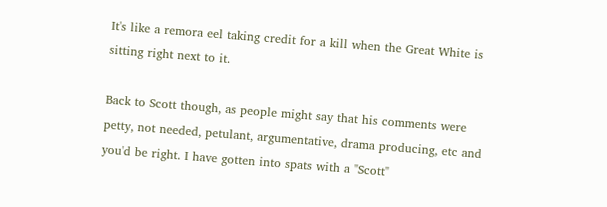It's like a remora eel taking credit for a kill when the Great White is sitting right next to it.

Back to Scott though, as people might say that his comments were petty, not needed, petulant, argumentative, drama producing, etc and you'd be right. I have gotten into spats with a "Scott"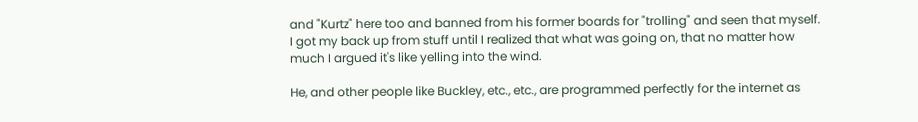and "Kurtz" here too and banned from his former boards for "trolling" and seen that myself. I got my back up from stuff until I realized that what was going on, that no matter how much I argued it's like yelling into the wind.

He, and other people like Buckley, etc., etc., are programmed perfectly for the internet as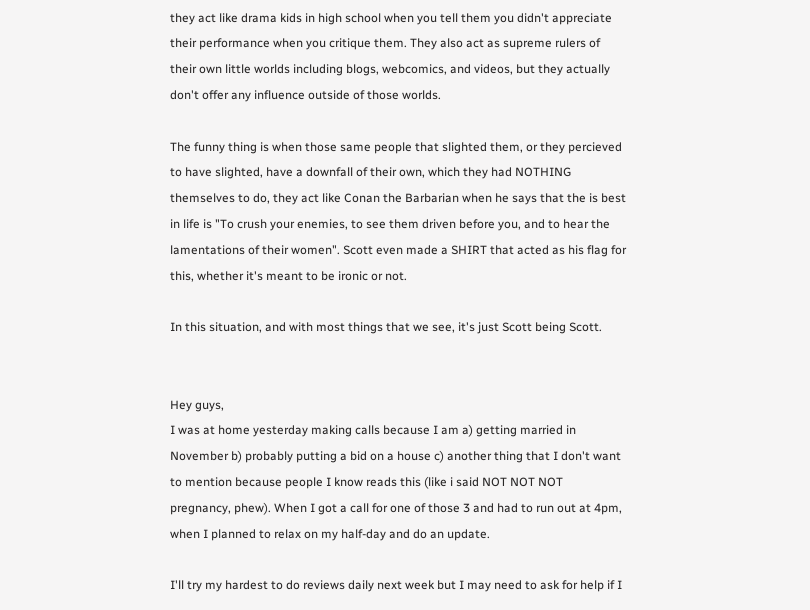they act like drama kids in high school when you tell them you didn't appreciate their performance when you critique them. They also act as supreme rulers of their own little worlds including blogs, webcomics, and videos, but they actually don't offer any influence outside of those worlds.

The funny thing is when those same people that slighted them, or they percieved to have slighted, have a downfall of their own, which they had NOTHING themselves to do, they act like Conan the Barbarian when he says that the is best in life is "To crush your enemies, to see them driven before you, and to hear the lamentations of their women". Scott even made a SHIRT that acted as his flag for this, whether it's meant to be ironic or not.

In this situation, and with most things that we see, it's just Scott being Scott.


Hey guys,
I was at home yesterday making calls because I am a) getting married in November b) probably putting a bid on a house c) another thing that I don't want to mention because people I know reads this (like i said NOT NOT NOT pregnancy, phew). When I got a call for one of those 3 and had to run out at 4pm, when I planned to relax on my half-day and do an update.

I'll try my hardest to do reviews daily next week but I may need to ask for help if I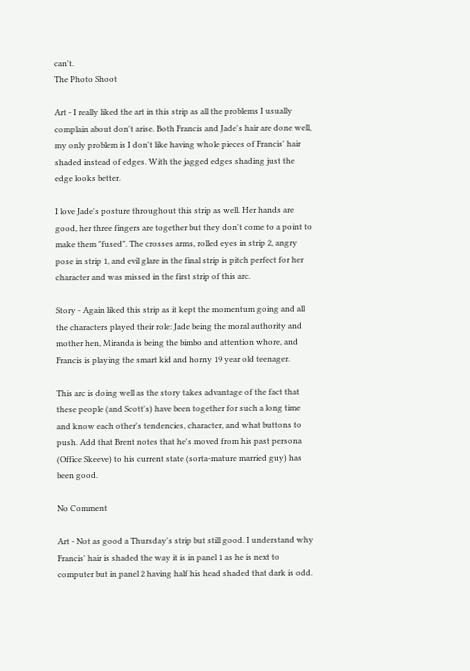can't.
The Photo Shoot

Art - I really liked the art in this strip as all the problems I usually complain about don't arise. Both Francis and Jade's hair are done well, my only problem is I don't like having whole pieces of Francis' hair shaded instead of edges. With the jagged edges shading just the edge looks better.

I love Jade's posture throughout this strip as well. Her hands are good, her three fingers are together but they don't come to a point to make them "fused". The crosses arms, rolled eyes in strip 2, angry pose in strip 1, and evil glare in the final strip is pitch perfect for her character and was missed in the first strip of this arc.

Story - Again liked this strip as it kept the momentum going and all the characters played their role: Jade being the moral authority and mother hen, Miranda is being the bimbo and attention whore, and Francis is playing the smart kid and horny 19 year old teenager.

This arc is doing well as the story takes advantage of the fact that these people (and Scott's) have been together for such a long time and know each other's tendencies, character, and what buttons to push. Add that Brent notes that he's moved from his past persona (Office Skeeve) to his current state (sorta-mature married guy) has been good.

No Comment

Art - Not as good a Thursday's strip but still good. I understand why Francis' hair is shaded the way it is in panel 1 as he is next to computer but in panel 2 having half his head shaded that dark is odd.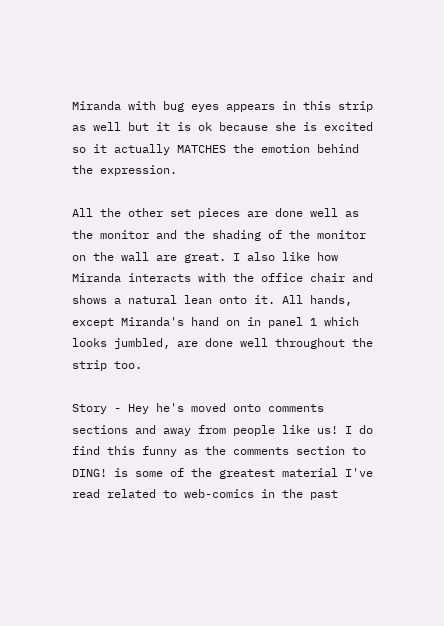Miranda with bug eyes appears in this strip as well but it is ok because she is excited so it actually MATCHES the emotion behind the expression.

All the other set pieces are done well as the monitor and the shading of the monitor on the wall are great. I also like how Miranda interacts with the office chair and shows a natural lean onto it. All hands, except Miranda's hand on in panel 1 which looks jumbled, are done well throughout the strip too.

Story - Hey he's moved onto comments sections and away from people like us! I do find this funny as the comments section to DING! is some of the greatest material I've read related to web-comics in the past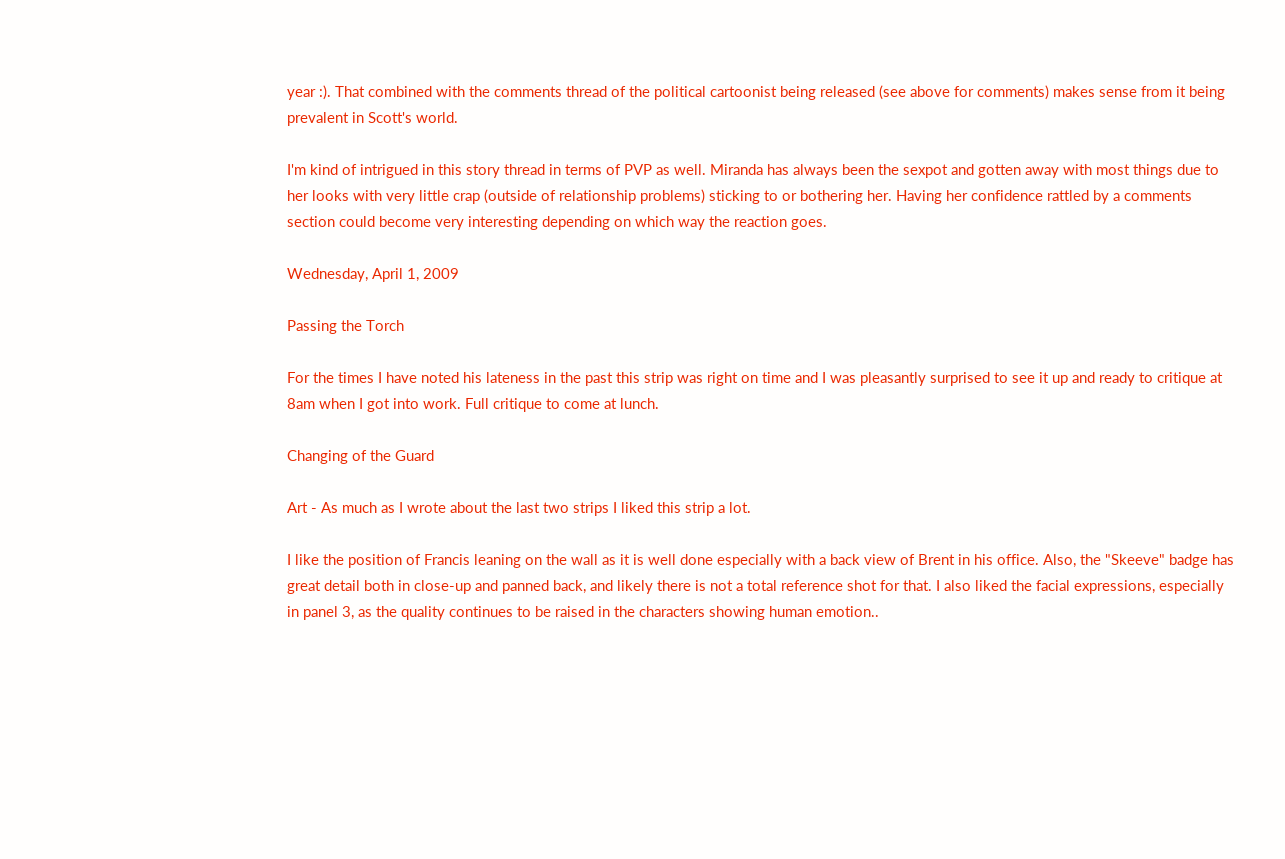year :). That combined with the comments thread of the political cartoonist being released (see above for comments) makes sense from it being prevalent in Scott's world.

I'm kind of intrigued in this story thread in terms of PVP as well. Miranda has always been the sexpot and gotten away with most things due to her looks with very little crap (outside of relationship problems) sticking to or bothering her. Having her confidence rattled by a comments section could become very interesting depending on which way the reaction goes.

Wednesday, April 1, 2009

Passing the Torch

For the times I have noted his lateness in the past this strip was right on time and I was pleasantly surprised to see it up and ready to critique at 8am when I got into work. Full critique to come at lunch.

Changing of the Guard

Art - As much as I wrote about the last two strips I liked this strip a lot.

I like the position of Francis leaning on the wall as it is well done especially with a back view of Brent in his office. Also, the "Skeeve" badge has great detail both in close-up and panned back, and likely there is not a total reference shot for that. I also liked the facial expressions, especially in panel 3, as the quality continues to be raised in the characters showing human emotion..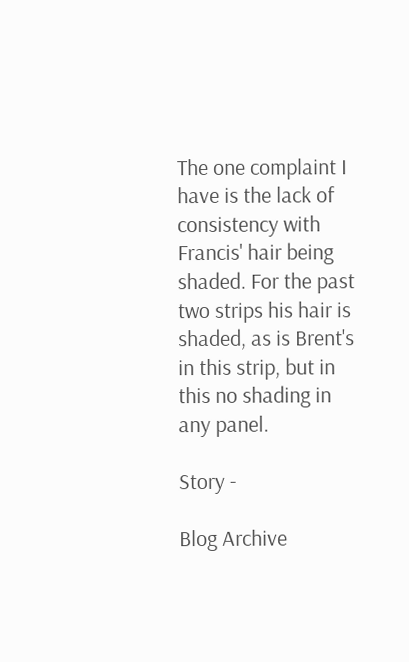The one complaint I have is the lack of consistency with Francis' hair being shaded. For the past two strips his hair is shaded, as is Brent's in this strip, but in this no shading in any panel.

Story -

Blog Archive